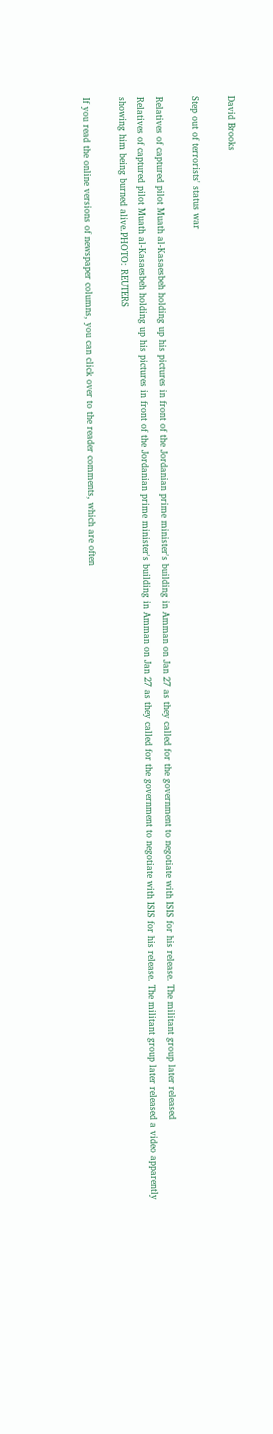David Brooks

Step out of terrorists' status war

Relatives of captured pilot Muath al-Kasaesbeh holding up his pictures in front of the Jordanian prime minister's building in Amman on Jan 27 as they called for the government to negotiate with ISIS for his release. The militant group later released
Relatives of captured pilot Muath al-Kasaesbeh holding up his pictures in front of the Jordanian prime minister's building in Amman on Jan 27 as they called for the government to negotiate with ISIS for his release. The militant group later released a video apparently showing him being burned alive.PHOTO: REUTERS

If you read the online versions of newspaper columns, you can click over to the reader comments, which are often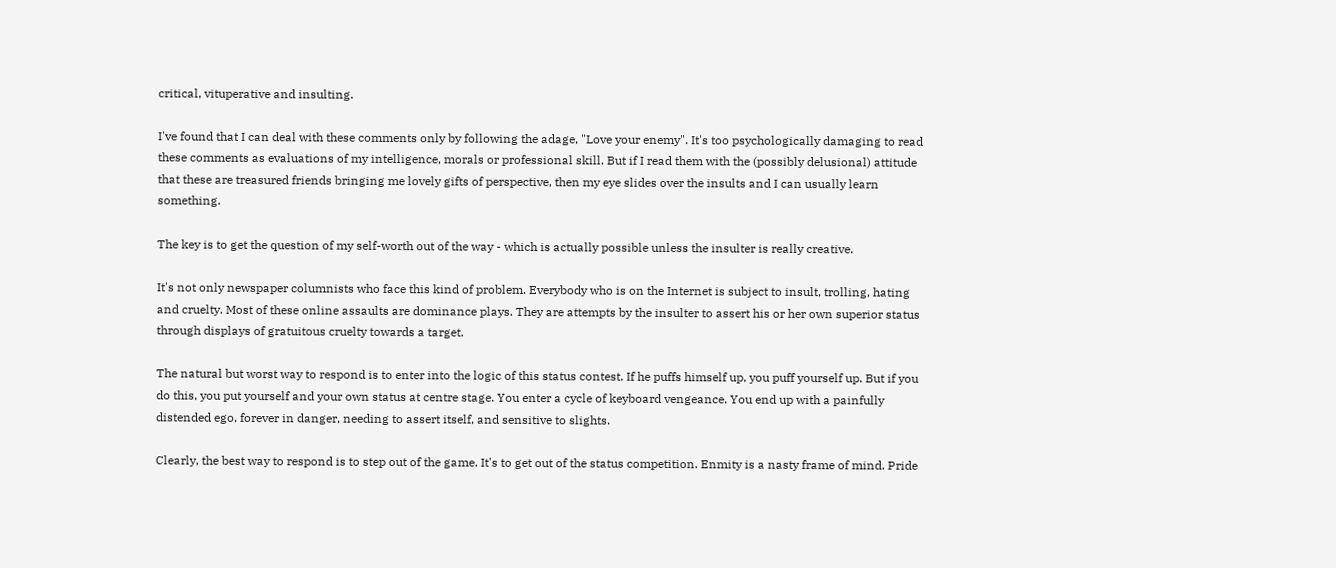critical, vituperative and insulting.

I've found that I can deal with these comments only by following the adage, "Love your enemy". It's too psychologically damaging to read these comments as evaluations of my intelligence, morals or professional skill. But if I read them with the (possibly delusional) attitude that these are treasured friends bringing me lovely gifts of perspective, then my eye slides over the insults and I can usually learn something.

The key is to get the question of my self-worth out of the way - which is actually possible unless the insulter is really creative.

It's not only newspaper columnists who face this kind of problem. Everybody who is on the Internet is subject to insult, trolling, hating and cruelty. Most of these online assaults are dominance plays. They are attempts by the insulter to assert his or her own superior status through displays of gratuitous cruelty towards a target.

The natural but worst way to respond is to enter into the logic of this status contest. If he puffs himself up, you puff yourself up. But if you do this, you put yourself and your own status at centre stage. You enter a cycle of keyboard vengeance. You end up with a painfully distended ego, forever in danger, needing to assert itself, and sensitive to slights.

Clearly, the best way to respond is to step out of the game. It's to get out of the status competition. Enmity is a nasty frame of mind. Pride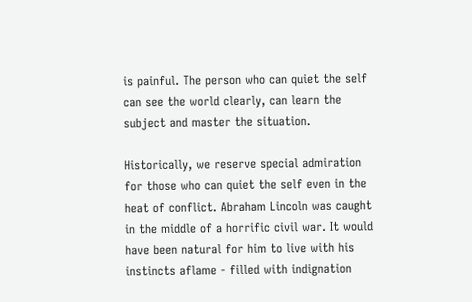is painful. The person who can quiet the self can see the world clearly, can learn the subject and master the situation.

Historically, we reserve special admiration for those who can quiet the self even in the heat of conflict. Abraham Lincoln was caught in the middle of a horrific civil war. It would have been natural for him to live with his instincts aflame - filled with indignation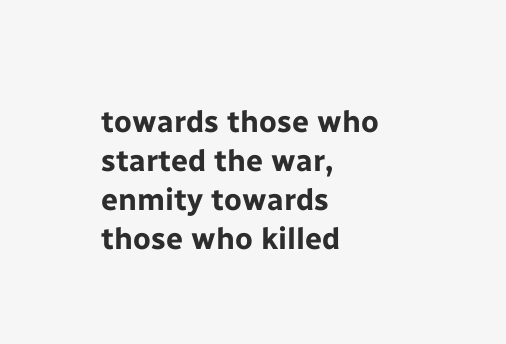towards those who started the war, enmity towards those who killed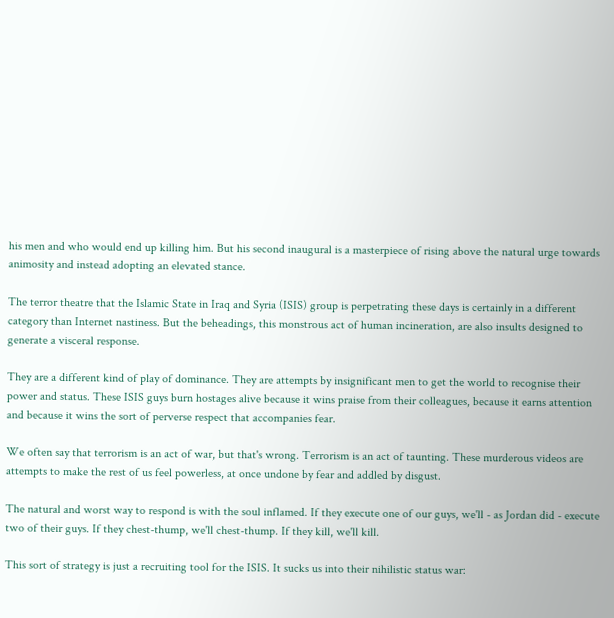his men and who would end up killing him. But his second inaugural is a masterpiece of rising above the natural urge towards animosity and instead adopting an elevated stance.

The terror theatre that the Islamic State in Iraq and Syria (ISIS) group is perpetrating these days is certainly in a different category than Internet nastiness. But the beheadings, this monstrous act of human incineration, are also insults designed to generate a visceral response.

They are a different kind of play of dominance. They are attempts by insignificant men to get the world to recognise their power and status. These ISIS guys burn hostages alive because it wins praise from their colleagues, because it earns attention and because it wins the sort of perverse respect that accompanies fear.

We often say that terrorism is an act of war, but that's wrong. Terrorism is an act of taunting. These murderous videos are attempts to make the rest of us feel powerless, at once undone by fear and addled by disgust.

The natural and worst way to respond is with the soul inflamed. If they execute one of our guys, we'll - as Jordan did - execute two of their guys. If they chest-thump, we'll chest-thump. If they kill, we'll kill.

This sort of strategy is just a recruiting tool for the ISIS. It sucks us into their nihilistic status war: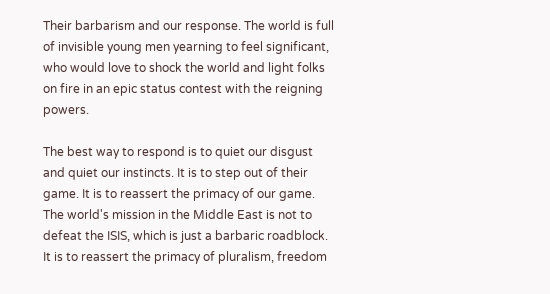Their barbarism and our response. The world is full of invisible young men yearning to feel significant, who would love to shock the world and light folks on fire in an epic status contest with the reigning powers.

The best way to respond is to quiet our disgust and quiet our instincts. It is to step out of their game. It is to reassert the primacy of our game. The world's mission in the Middle East is not to defeat the ISIS, which is just a barbaric roadblock. It is to reassert the primacy of pluralism, freedom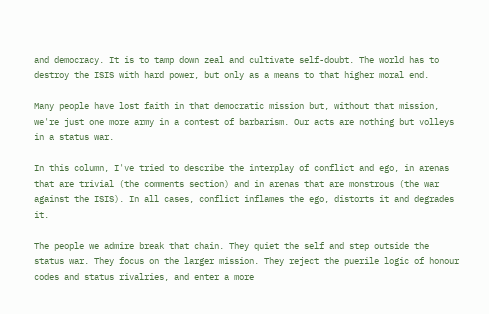and democracy. It is to tamp down zeal and cultivate self-doubt. The world has to destroy the ISIS with hard power, but only as a means to that higher moral end.

Many people have lost faith in that democratic mission but, without that mission, we're just one more army in a contest of barbarism. Our acts are nothing but volleys in a status war.

In this column, I've tried to describe the interplay of conflict and ego, in arenas that are trivial (the comments section) and in arenas that are monstrous (the war against the ISIS). In all cases, conflict inflames the ego, distorts it and degrades it.

The people we admire break that chain. They quiet the self and step outside the status war. They focus on the larger mission. They reject the puerile logic of honour codes and status rivalries, and enter a more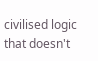civilised logic that doesn't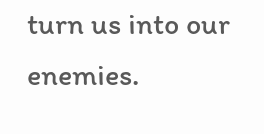turn us into our enemies.